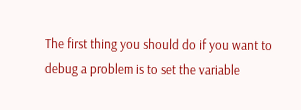The first thing you should do if you want to debug a problem is to set the variable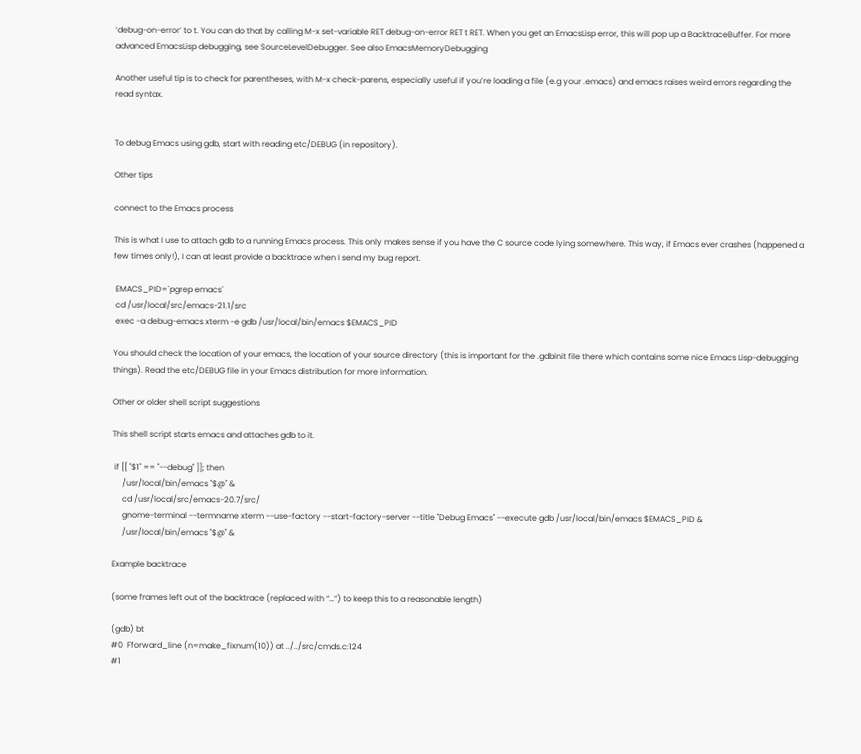‘debug-on-error’ to t. You can do that by calling M-x set-variable RET debug-on-error RET t RET. When you get an EmacsLisp error, this will pop up a BacktraceBuffer. For more advanced EmacsLisp debugging, see SourceLevelDebugger. See also EmacsMemoryDebugging

Another useful tip is to check for parentheses, with M-x check-parens, especially useful if you’re loading a file (e.g your .emacs) and emacs raises weird errors regarding the read syntax.


To debug Emacs using gdb, start with reading etc/DEBUG (in repository).

Other tips

connect to the Emacs process

This is what I use to attach gdb to a running Emacs process. This only makes sense if you have the C source code lying somewhere. This way, if Emacs ever crashes (happened a few times only!), I can at least provide a backtrace when I send my bug report.

 EMACS_PID=`pgrep emacs`
 cd /usr/local/src/emacs-21.1/src
 exec -a debug-emacs xterm -e gdb /usr/local/bin/emacs $EMACS_PID

You should check the location of your emacs, the location of your source directory (this is important for the .gdbinit file there which contains some nice Emacs Lisp-debugging things). Read the etc/DEBUG file in your Emacs distribution for more information.

Other or older shell script suggestions

This shell script starts emacs and attaches gdb to it.

 if [[ "$1" == "--debug" ]]; then
     /usr/local/bin/emacs "$@" &
     cd /usr/local/src/emacs-20.7/src/
     gnome-terminal --termname xterm --use-factory --start-factory-server --title "Debug Emacs" --execute gdb /usr/local/bin/emacs $EMACS_PID &
     /usr/local/bin/emacs "$@" &

Example backtrace

(some frames left out of the backtrace (replaced with “…”) to keep this to a reasonable length)

(gdb) bt
#0  Fforward_line (n=make_fixnum(10)) at ../../src/cmds.c:124
#1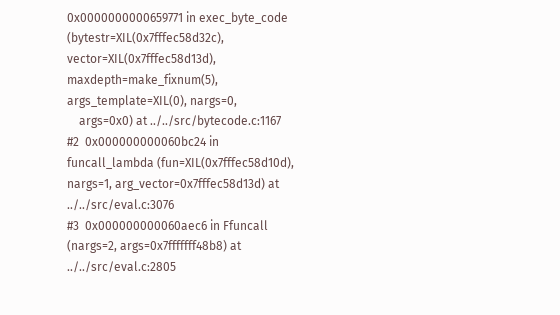0x0000000000659771 in exec_byte_code (bytestr=XIL(0x7fffec58d32c), vector=XIL(0x7fffec58d13d), maxdepth=make_fixnum(5), args_template=XIL(0), nargs=0,
    args=0x0) at ../../src/bytecode.c:1167
#2  0x000000000060bc24 in funcall_lambda (fun=XIL(0x7fffec58d10d), nargs=1, arg_vector=0x7fffec58d13d) at ../../src/eval.c:3076
#3  0x000000000060aec6 in Ffuncall (nargs=2, args=0x7fffffff48b8) at ../../src/eval.c:2805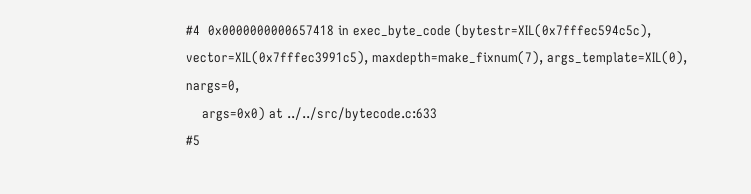#4  0x0000000000657418 in exec_byte_code (bytestr=XIL(0x7fffec594c5c), vector=XIL(0x7fffec3991c5), maxdepth=make_fixnum(7), args_template=XIL(0), nargs=0,
    args=0x0) at ../../src/bytecode.c:633
#5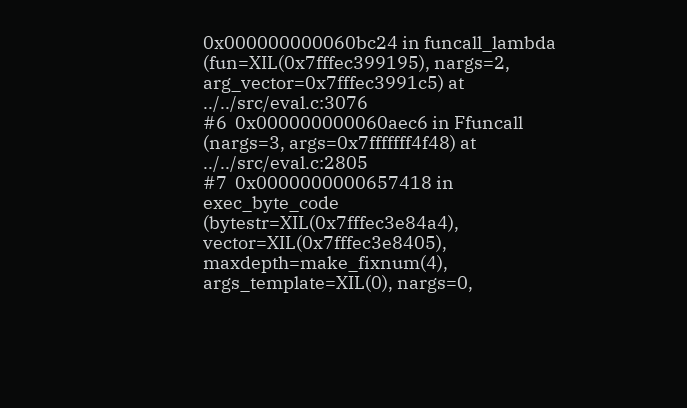0x000000000060bc24 in funcall_lambda (fun=XIL(0x7fffec399195), nargs=2, arg_vector=0x7fffec3991c5) at ../../src/eval.c:3076
#6  0x000000000060aec6 in Ffuncall (nargs=3, args=0x7fffffff4f48) at ../../src/eval.c:2805
#7  0x0000000000657418 in exec_byte_code (bytestr=XIL(0x7fffec3e84a4), vector=XIL(0x7fffec3e8405), maxdepth=make_fixnum(4), args_template=XIL(0), nargs=0,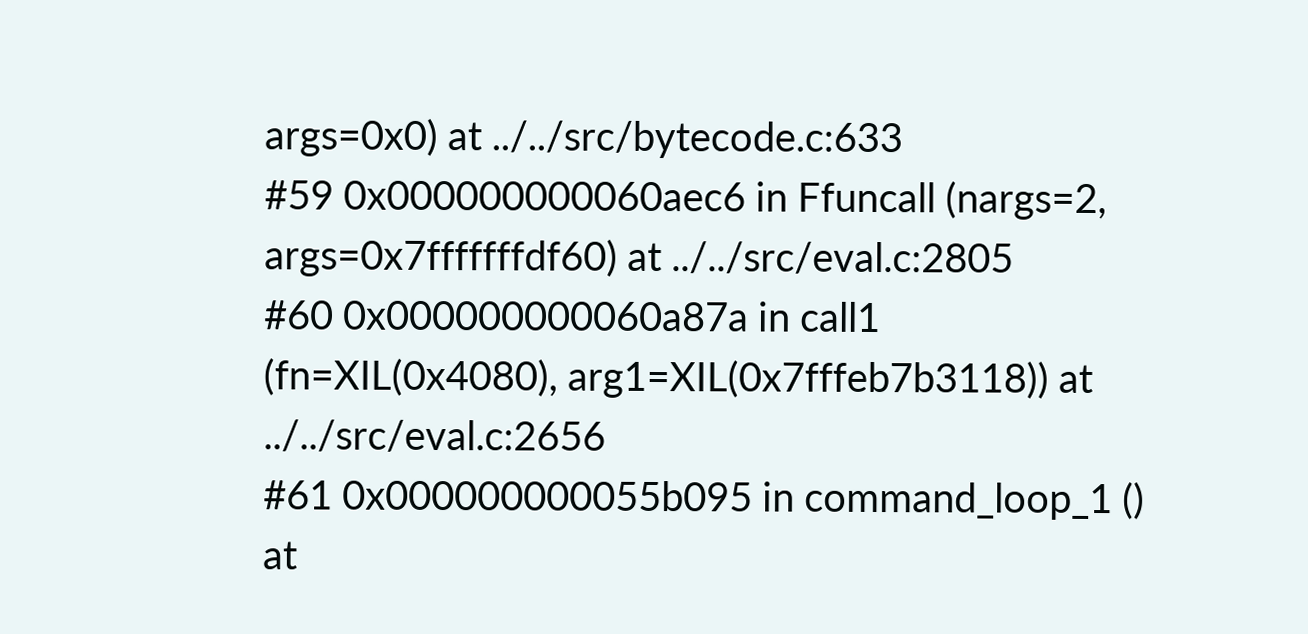args=0x0) at ../../src/bytecode.c:633
#59 0x000000000060aec6 in Ffuncall (nargs=2, args=0x7fffffffdf60) at ../../src/eval.c:2805
#60 0x000000000060a87a in call1 (fn=XIL(0x4080), arg1=XIL(0x7fffeb7b3118)) at ../../src/eval.c:2656
#61 0x000000000055b095 in command_loop_1 () at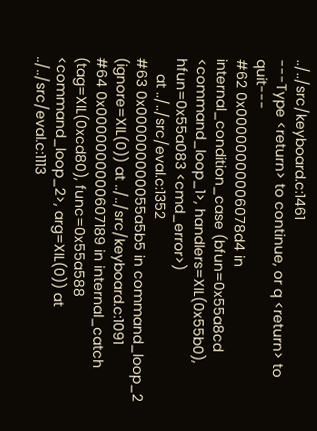../../src/keyboard.c:1461
---Type <return> to continue, or q <return> to quit---
#62 0x00000000006078d4 in internal_condition_case (bfun=0x55a8cd <command_loop_1>, handlers=XIL(0x55b0), hfun=0x55a083 <cmd_error>)
    at ../../src/eval.c:1352
#63 0x000000000055a5b5 in command_loop_2 (ignore=XIL(0)) at ../../src/keyboard.c:1091
#64 0x0000000000607189 in internal_catch (tag=XIL(0xcd80), func=0x55a588 <command_loop_2>, arg=XIL(0)) at ../../src/eval.c:1113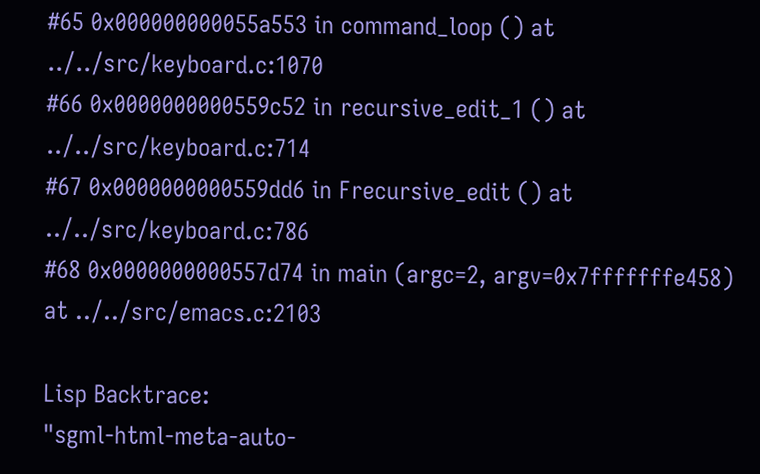#65 0x000000000055a553 in command_loop () at ../../src/keyboard.c:1070
#66 0x0000000000559c52 in recursive_edit_1 () at ../../src/keyboard.c:714
#67 0x0000000000559dd6 in Frecursive_edit () at ../../src/keyboard.c:786
#68 0x0000000000557d74 in main (argc=2, argv=0x7fffffffe458) at ../../src/emacs.c:2103

Lisp Backtrace:
"sgml-html-meta-auto-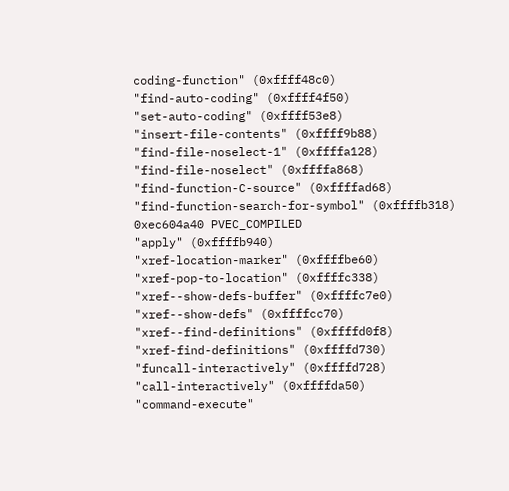coding-function" (0xffff48c0)
"find-auto-coding" (0xffff4f50)
"set-auto-coding" (0xffff53e8)
"insert-file-contents" (0xffff9b88)
"find-file-noselect-1" (0xffffa128)
"find-file-noselect" (0xffffa868)
"find-function-C-source" (0xffffad68)
"find-function-search-for-symbol" (0xffffb318)
0xec604a40 PVEC_COMPILED
"apply" (0xffffb940)
"xref-location-marker" (0xffffbe60)
"xref-pop-to-location" (0xffffc338)
"xref--show-defs-buffer" (0xffffc7e0)
"xref--show-defs" (0xffffcc70)
"xref--find-definitions" (0xffffd0f8)
"xref-find-definitions" (0xffffd730)
"funcall-interactively" (0xffffd728)
"call-interactively" (0xffffda50)
"command-execute"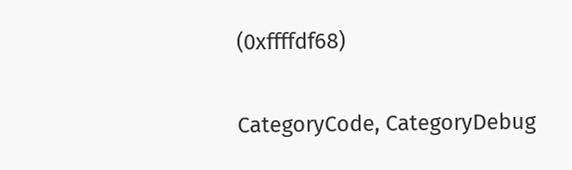(0xffffdf68)

CategoryCode, CategoryDebug